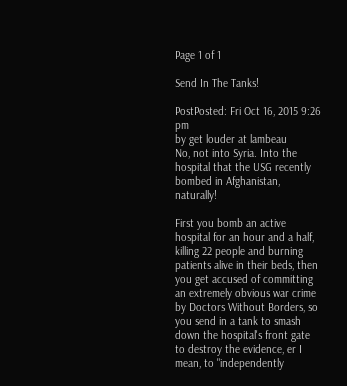Page 1 of 1

Send In The Tanks!

PostPosted: Fri Oct 16, 2015 9:26 pm
by get louder at lambeau
No, not into Syria. Into the hospital that the USG recently bombed in Afghanistan, naturally!

First you bomb an active hospital for an hour and a half, killing 22 people and burning patients alive in their beds, then you get accused of committing an extremely obvious war crime by Doctors Without Borders, so you send in a tank to smash down the hospital's front gate to destroy the evidence, er I mean, to "independently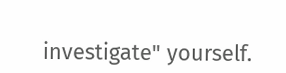investigate" yourself.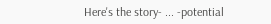Here's the story- ... -potential